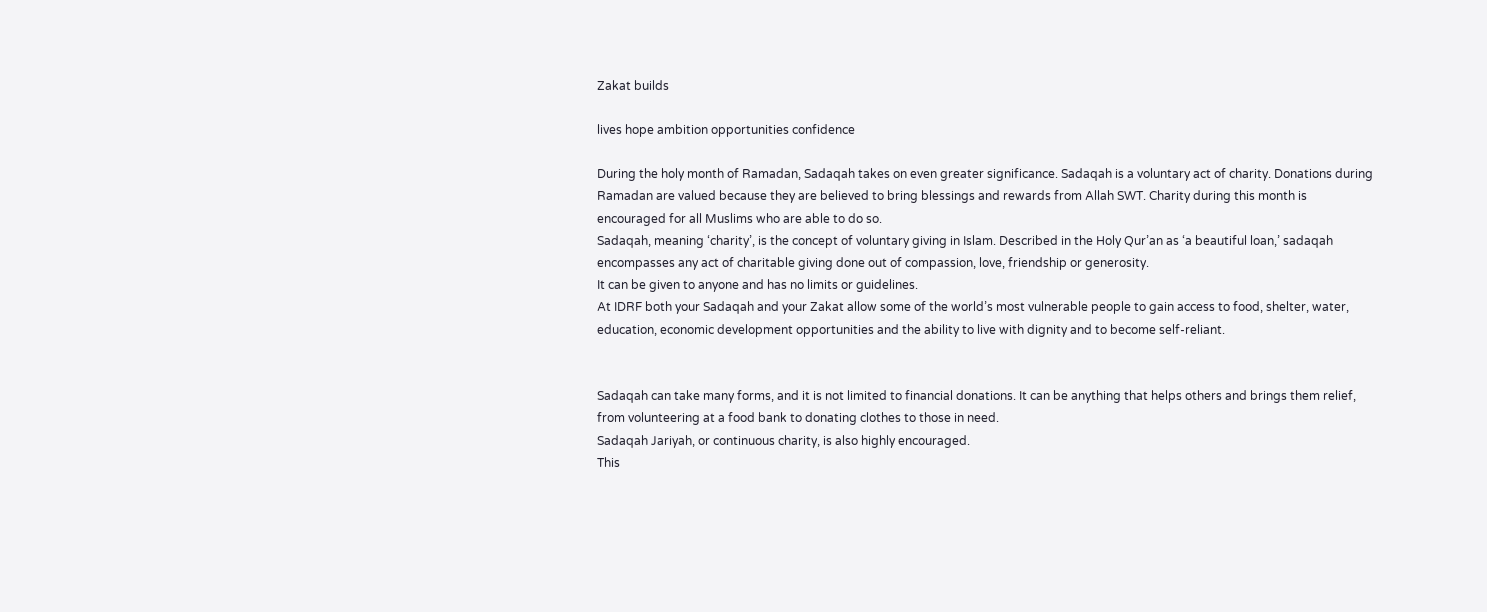Zakat builds

lives hope ambition opportunities confidence

During the holy month of Ramadan, Sadaqah takes on even greater significance. Sadaqah is a voluntary act of charity. Donations during Ramadan are valued because they are believed to bring blessings and rewards from Allah SWT. Charity during this month is encouraged for all Muslims who are able to do so.
Sadaqah, meaning ‘charity’, is the concept of voluntary giving in Islam. Described in the Holy Qur’an as ‘a beautiful loan,’ sadaqah encompasses any act of charitable giving done out of compassion, love, friendship or generosity.
It can be given to anyone and has no limits or guidelines.
At IDRF both your Sadaqah and your Zakat allow some of the world’s most vulnerable people to gain access to food, shelter, water, education, economic development opportunities and the ability to live with dignity and to become self-reliant.


Sadaqah can take many forms, and it is not limited to financial donations. It can be anything that helps others and brings them relief, from volunteering at a food bank to donating clothes to those in need.
Sadaqah Jariyah, or continuous charity, is also highly encouraged.
This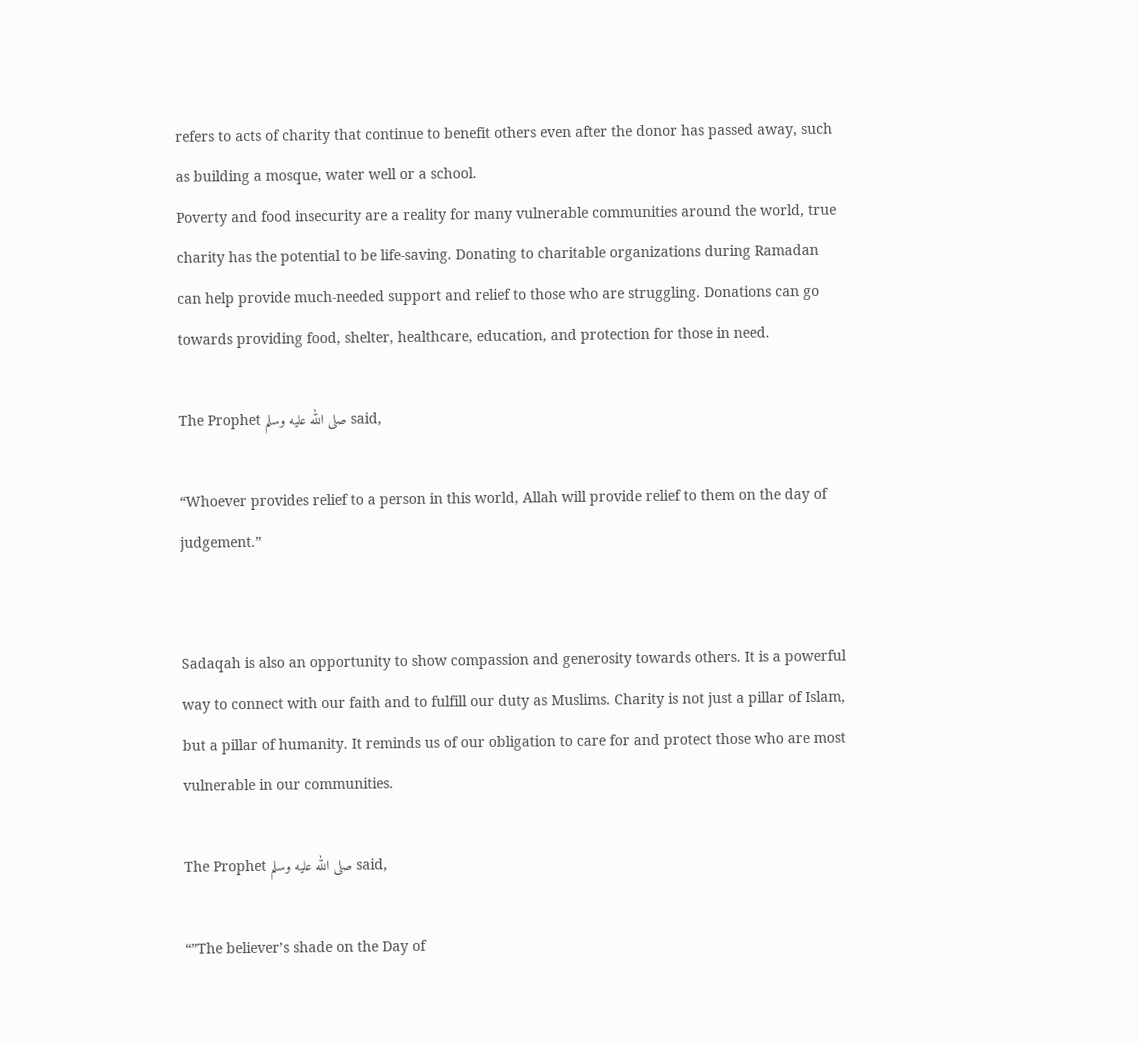refers to acts of charity that continue to benefit others even after the donor has passed away, such as building a mosque, water well or a school.
Poverty and food insecurity are a reality for many vulnerable communities around the world, true charity has the potential to be life-saving. Donating to charitable organizations during Ramadan can help provide much-needed support and relief to those who are struggling. Donations can go towards providing food, shelter, healthcare, education, and protection for those in need.

The Prophet صلى الله عليه وسلم said,

“Whoever provides relief to a person in this world, Allah will provide relief to them on the day of judgement.”


Sadaqah is also an opportunity to show compassion and generosity towards others. It is a powerful way to connect with our faith and to fulfill our duty as Muslims. Charity is not just a pillar of Islam, but a pillar of humanity. It reminds us of our obligation to care for and protect those who are most vulnerable in our communities.

The Prophet صلى الله عليه وسلم said,

“”The believer’s shade on the Day of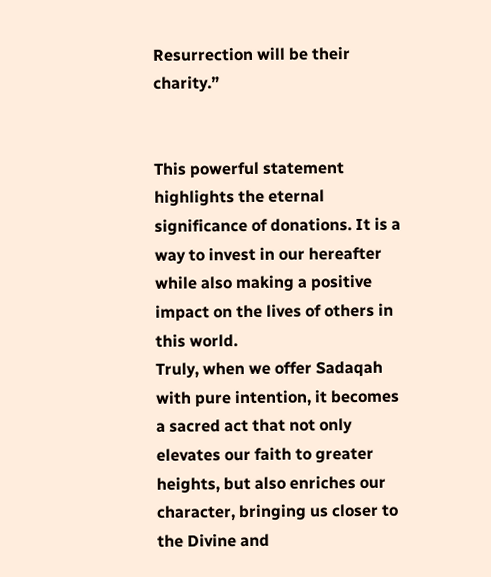Resurrection will be their charity.”


This powerful statement highlights the eternal significance of donations. It is a way to invest in our hereafter while also making a positive impact on the lives of others in this world.
Truly, when we offer Sadaqah with pure intention, it becomes a sacred act that not only elevates our faith to greater heights, but also enriches our character, bringing us closer to the Divine and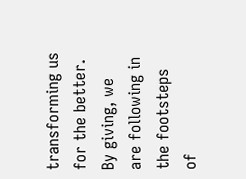transforming us for the better. By giving, we are following in the footsteps of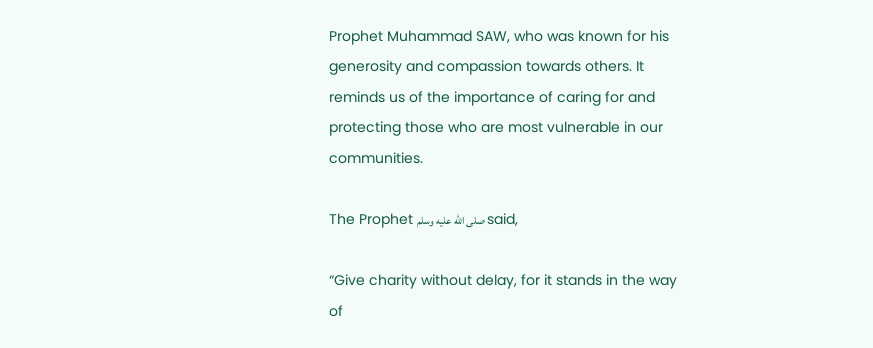Prophet Muhammad SAW, who was known for his generosity and compassion towards others. It reminds us of the importance of caring for and protecting those who are most vulnerable in our communities.

The Prophet صلى الله عليه وسلم said,

“Give charity without delay, for it stands in the way of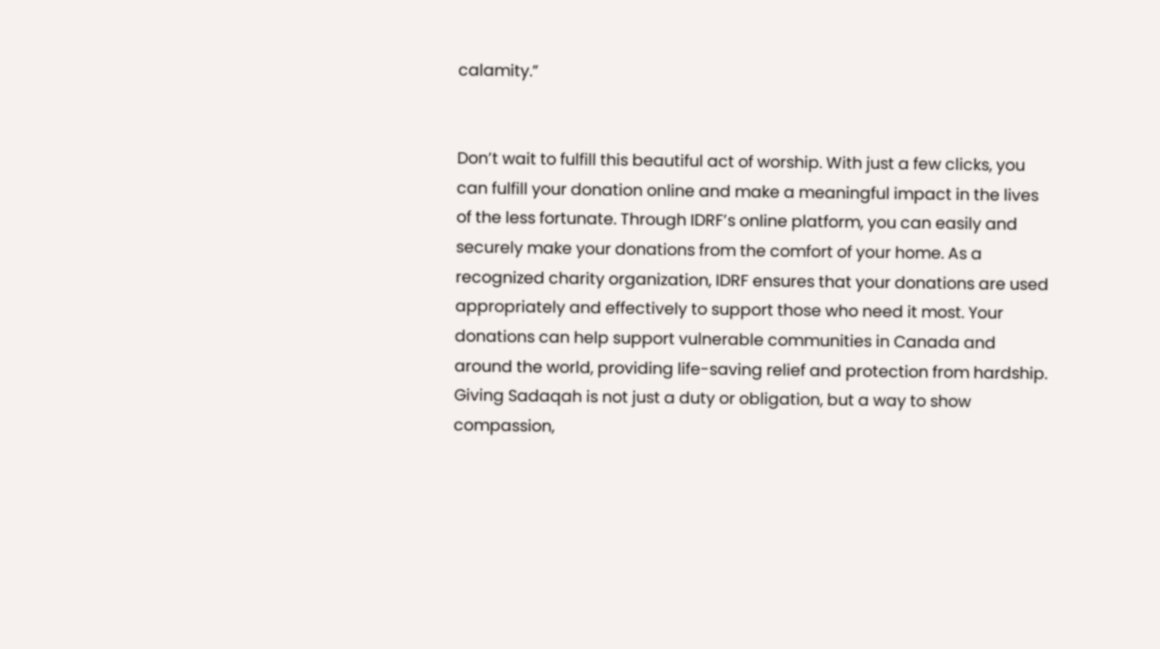calamity.”


Don’t wait to fulfill this beautiful act of worship. With just a few clicks, you can fulfill your donation online and make a meaningful impact in the lives of the less fortunate. Through IDRF’s online platform, you can easily and securely make your donations from the comfort of your home. As a recognized charity organization, IDRF ensures that your donations are used appropriately and effectively to support those who need it most. Your donations can help support vulnerable communities in Canada and around the world, providing life-saving relief and protection from hardship. Giving Sadaqah is not just a duty or obligation, but a way to show compassion,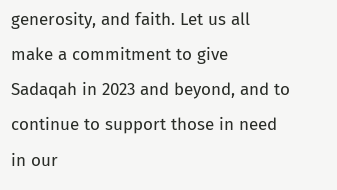generosity, and faith. Let us all make a commitment to give Sadaqah in 2023 and beyond, and to continue to support those in need in our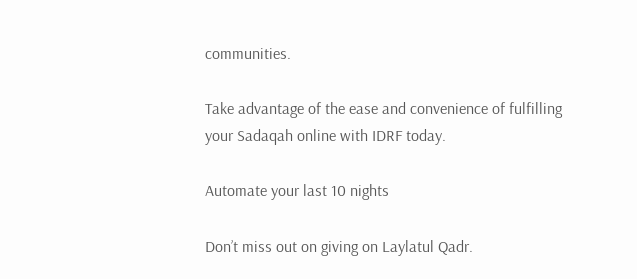communities.

Take advantage of the ease and convenience of fulfilling your Sadaqah online with IDRF today.

Automate your last 10 nights

Don’t miss out on giving on Laylatul Qadr.